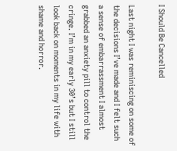I Should Be Cancelled

Last night I was reminiscing on some of the decisions I’ve made and I felt such a sense of embarrassment I almost grabbed an anxiety pill to control the cringe. I’m in my early 30’s but I still look back on moments in my life with shame and horror.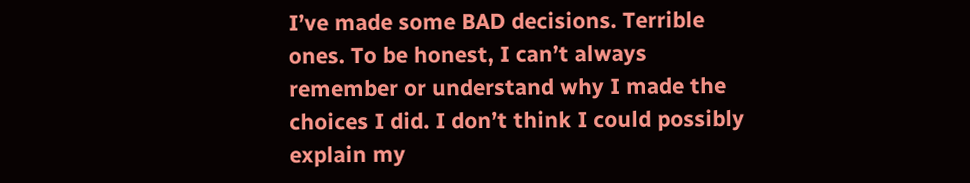I’ve made some BAD decisions. Terrible ones. To be honest, I can’t always remember or understand why I made the choices I did. I don’t think I could possibly explain my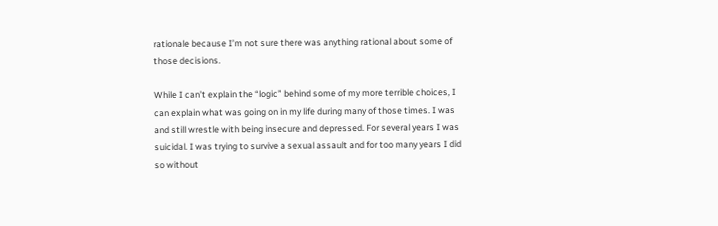rationale because I’m not sure there was anything rational about some of those decisions.

While I can’t explain the “logic” behind some of my more terrible choices, I can explain what was going on in my life during many of those times. I was and still wrestle with being insecure and depressed. For several years I was suicidal. I was trying to survive a sexual assault and for too many years I did so without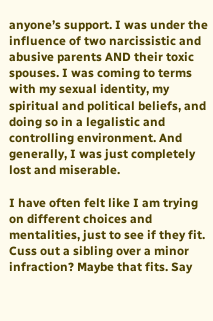anyone’s support. I was under the influence of two narcissistic and abusive parents AND their toxic spouses. I was coming to terms with my sexual identity, my spiritual and political beliefs, and doing so in a legalistic and controlling environment. And generally, I was just completely lost and miserable.

I have often felt like I am trying on different choices and mentalities, just to see if they fit. Cuss out a sibling over a minor infraction? Maybe that fits. Say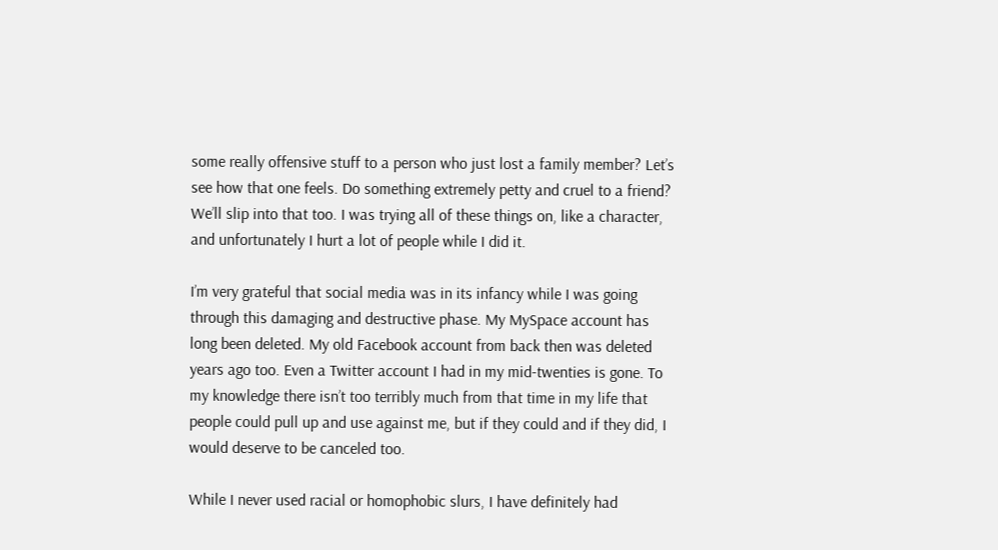some really offensive stuff to a person who just lost a family member? Let’s see how that one feels. Do something extremely petty and cruel to a friend? We’ll slip into that too. I was trying all of these things on, like a character, and unfortunately I hurt a lot of people while I did it.

I’m very grateful that social media was in its infancy while I was going through this damaging and destructive phase. My MySpace account has long been deleted. My old Facebook account from back then was deleted years ago too. Even a Twitter account I had in my mid-twenties is gone. To my knowledge there isn’t too terribly much from that time in my life that people could pull up and use against me, but if they could and if they did, I would deserve to be canceled too.

While I never used racial or homophobic slurs, I have definitely had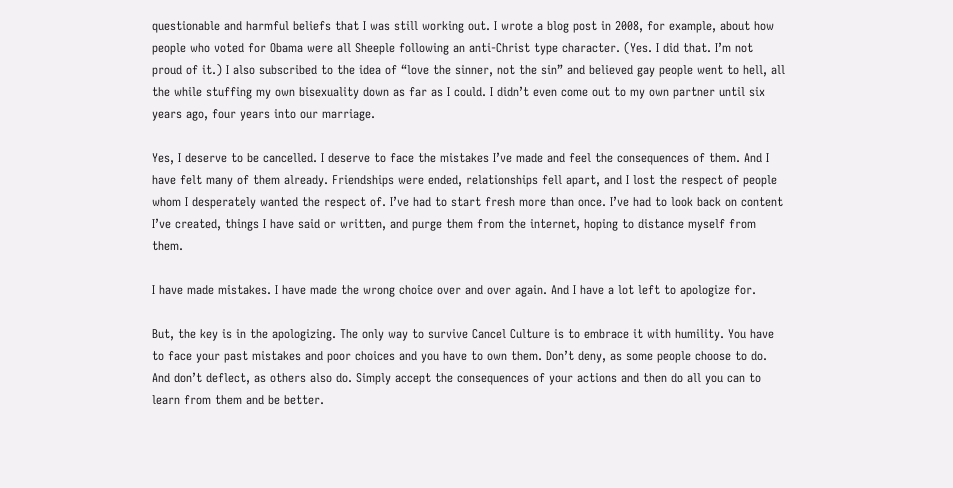questionable and harmful beliefs that I was still working out. I wrote a blog post in 2008, for example, about how people who voted for Obama were all Sheeple following an anti-Christ type character. (Yes. I did that. I’m not proud of it.) I also subscribed to the idea of “love the sinner, not the sin” and believed gay people went to hell, all the while stuffing my own bisexuality down as far as I could. I didn’t even come out to my own partner until six years ago, four years into our marriage.

Yes, I deserve to be cancelled. I deserve to face the mistakes I’ve made and feel the consequences of them. And I have felt many of them already. Friendships were ended, relationships fell apart, and I lost the respect of people whom I desperately wanted the respect of. I’ve had to start fresh more than once. I’ve had to look back on content I’ve created, things I have said or written, and purge them from the internet, hoping to distance myself from them.

I have made mistakes. I have made the wrong choice over and over again. And I have a lot left to apologize for.

But, the key is in the apologizing. The only way to survive Cancel Culture is to embrace it with humility. You have to face your past mistakes and poor choices and you have to own them. Don’t deny, as some people choose to do. And don’t deflect, as others also do. Simply accept the consequences of your actions and then do all you can to learn from them and be better.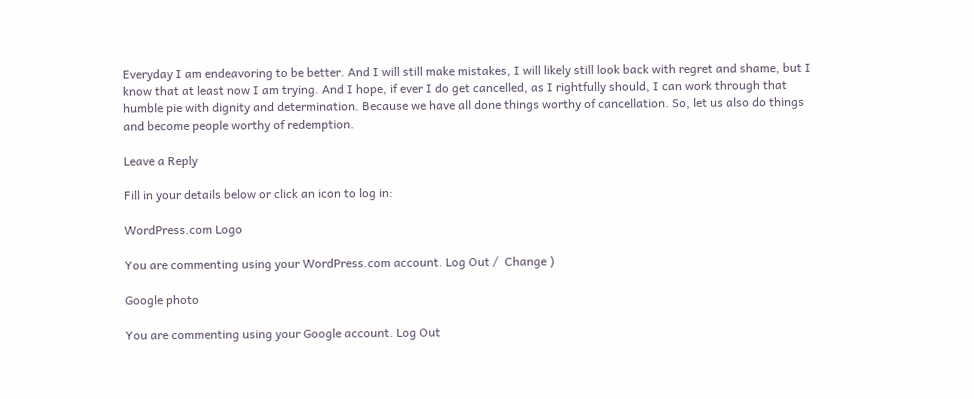Everyday I am endeavoring to be better. And I will still make mistakes, I will likely still look back with regret and shame, but I know that at least now I am trying. And I hope, if ever I do get cancelled, as I rightfully should, I can work through that humble pie with dignity and determination. Because we have all done things worthy of cancellation. So, let us also do things and become people worthy of redemption.

Leave a Reply

Fill in your details below or click an icon to log in:

WordPress.com Logo

You are commenting using your WordPress.com account. Log Out /  Change )

Google photo

You are commenting using your Google account. Log Out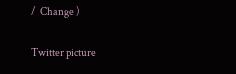/  Change )

Twitter picture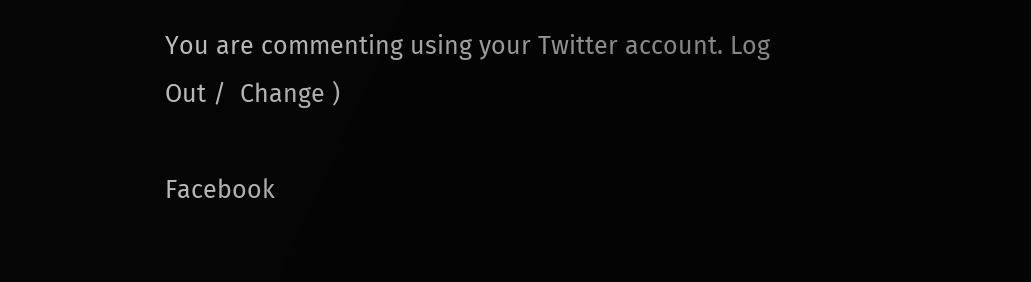You are commenting using your Twitter account. Log Out /  Change )

Facebook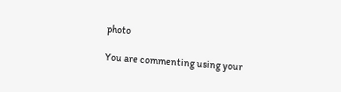photo

You are commenting using your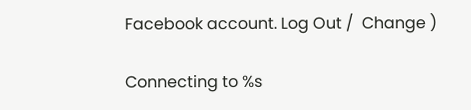Facebook account. Log Out /  Change )

Connecting to %s